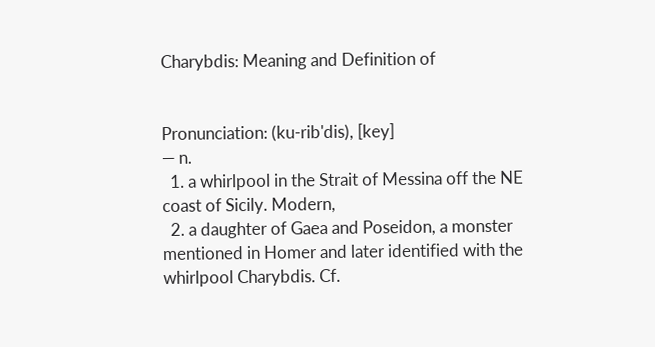Charybdis: Meaning and Definition of


Pronunciation: (ku-rib'dis), [key]
— n.
  1. a whirlpool in the Strait of Messina off the NE coast of Sicily. Modern,
  2. a daughter of Gaea and Poseidon, a monster mentioned in Homer and later identified with the whirlpool Charybdis. Cf.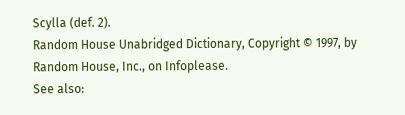Scylla (def. 2).
Random House Unabridged Dictionary, Copyright © 1997, by Random House, Inc., on Infoplease.
See also: